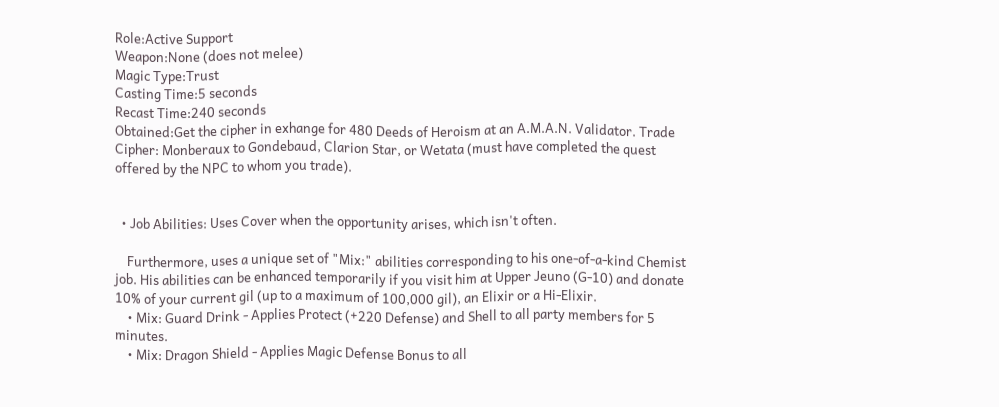Role:Active Support
Weapon:None (does not melee)
Magic Type:Trust
Casting Time:5 seconds
Recast Time:240 seconds
Obtained:Get the cipher in exhange for 480 Deeds of Heroism at an A.M.A.N. Validator. Trade Cipher: Monberaux to Gondebaud, Clarion Star, or Wetata (must have completed the quest offered by the NPC to whom you trade).


  • Job Abilities: Uses Cover when the opportunity arises, which isn't often.

    Furthermore, uses a unique set of "Mix:" abilities corresponding to his one-of-a-kind Chemist job. His abilities can be enhanced temporarily if you visit him at Upper Jeuno (G-10) and donate 10% of your current gil (up to a maximum of 100,000 gil), an Elixir or a Hi-Elixir.
    • Mix: Guard Drink - Applies Protect (+220 Defense) and Shell to all party members for 5 minutes.
    • Mix: Dragon Shield - Applies Magic Defense Bonus to all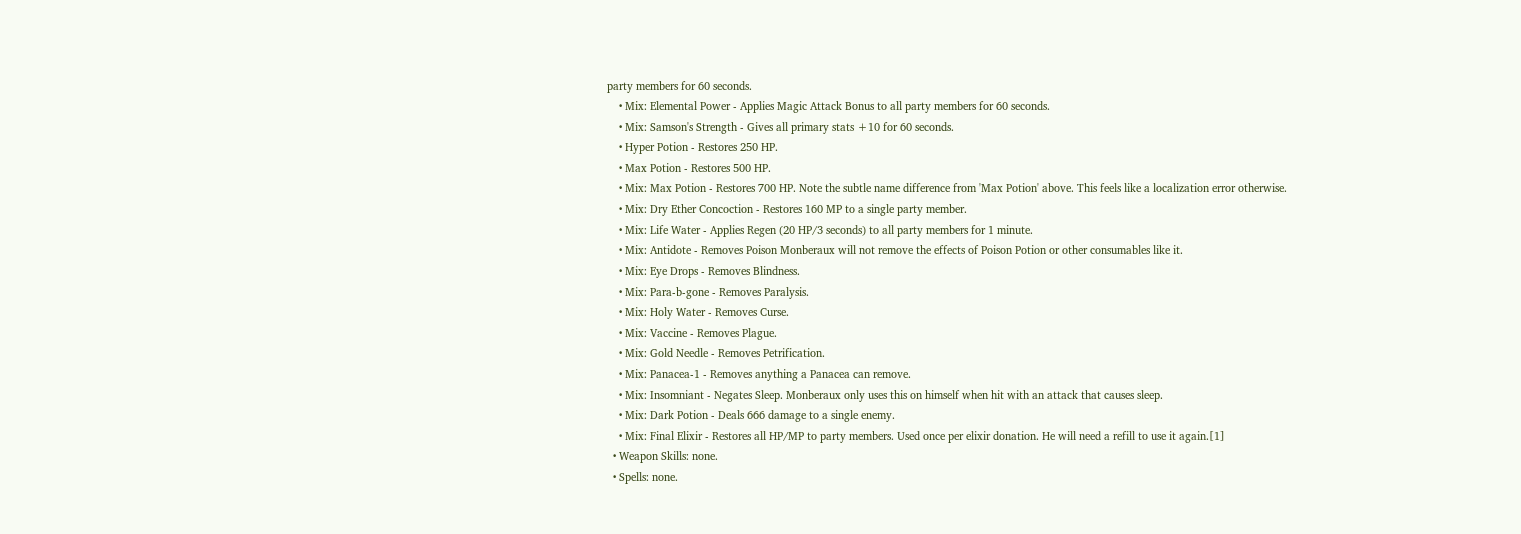party members for 60 seconds.
    • Mix: Elemental Power - Applies Magic Attack Bonus to all party members for 60 seconds.
    • Mix: Samson's Strength - Gives all primary stats +10 for 60 seconds.
    • Hyper Potion - Restores 250 HP.
    • Max Potion - Restores 500 HP.
    • Mix: Max Potion - Restores 700 HP. Note the subtle name difference from 'Max Potion' above. This feels like a localization error otherwise.
    • Mix: Dry Ether Concoction - Restores 160 MP to a single party member.
    • Mix: Life Water - Applies Regen (20 HP/3 seconds) to all party members for 1 minute.
    • Mix: Antidote - Removes Poison Monberaux will not remove the effects of Poison Potion or other consumables like it.
    • Mix: Eye Drops - Removes Blindness.
    • Mix: Para-b-gone - Removes Paralysis.
    • Mix: Holy Water - Removes Curse.
    • Mix: Vaccine - Removes Plague.
    • Mix: Gold Needle - Removes Petrification.
    • Mix: Panacea-1 - Removes anything a Panacea can remove.
    • Mix: Insomniant - Negates Sleep. Monberaux only uses this on himself when hit with an attack that causes sleep.
    • Mix: Dark Potion - Deals 666 damage to a single enemy.
    • Mix: Final Elixir - Restores all HP/MP to party members. Used once per elixir donation. He will need a refill to use it again.[1]
  • Weapon Skills: none.
  • Spells: none.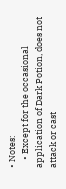• Notes:
    • Except for the occasional application of Dark Potion, does not attack or cast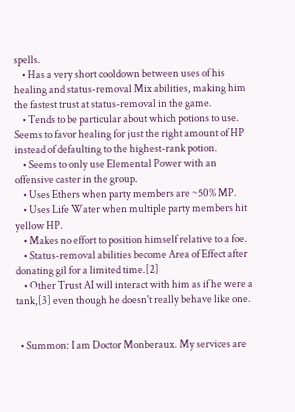spells.
    • Has a very short cooldown between uses of his healing and status-removal Mix abilities, making him the fastest trust at status-removal in the game.
    • Tends to be particular about which potions to use. Seems to favor healing for just the right amount of HP instead of defaulting to the highest-rank potion.
    • Seems to only use Elemental Power with an offensive caster in the group.
    • Uses Ethers when party members are ~50% MP.
    • Uses Life Water when multiple party members hit yellow HP.
    • Makes no effort to position himself relative to a foe.
    • Status-removal abilities become Area of Effect after donating gil for a limited time.[2]
    • Other Trust AI will interact with him as if he were a tank,[3] even though he doesn't really behave like one.


  • Summon: I am Doctor Monberaux. My services are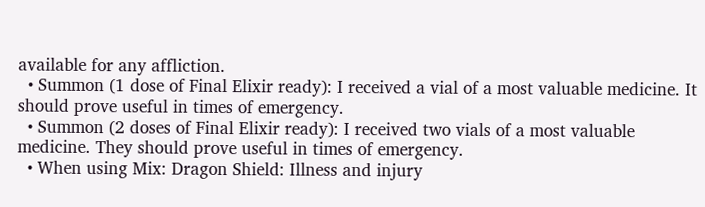available for any affliction.
  • Summon (1 dose of Final Elixir ready): I received a vial of a most valuable medicine. It should prove useful in times of emergency.
  • Summon (2 doses of Final Elixir ready): I received two vials of a most valuable medicine. They should prove useful in times of emergency.
  • When using Mix: Dragon Shield: Illness and injury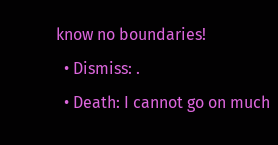know no boundaries!
  • Dismiss: .
  • Death: I cannot go on much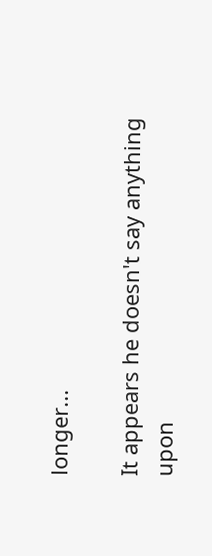longer...

It appears he doesn't say anything upon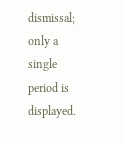dismissal; only a single period is displayed.